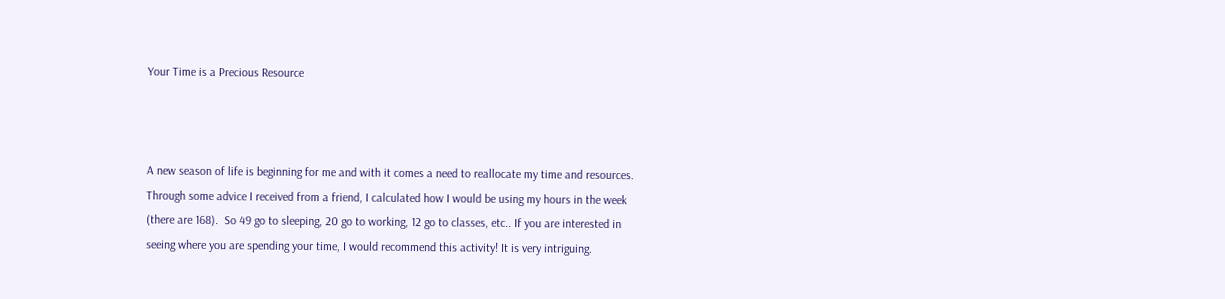Your Time is a Precious Resource



A new season of life is beginning for me and with it comes a need to reallocate my time and resources. Through some advice I received from a friend, I calculated how I would be using my hours in the week (there are 168).  So 49 go to sleeping, 20 go to working, 12 go to classes, etc.. If you are interested in seeing where you are spending your time, I would recommend this activity! It is very intriguing.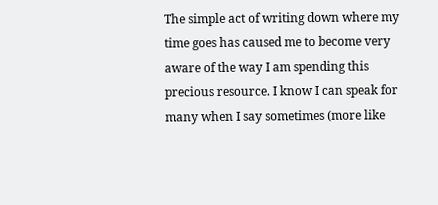The simple act of writing down where my time goes has caused me to become very aware of the way I am spending this precious resource. I know I can speak for many when I say sometimes (more like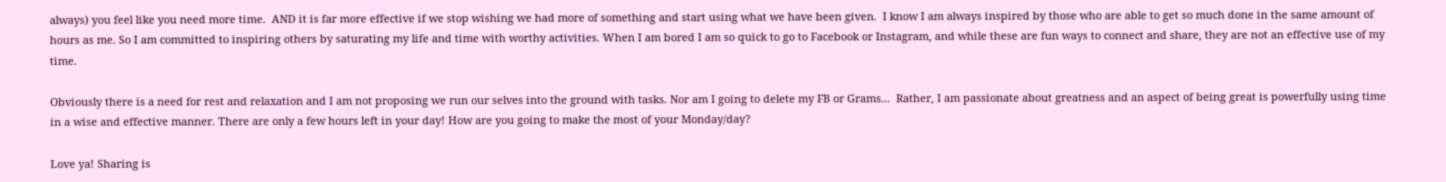always) you feel like you need more time.  AND it is far more effective if we stop wishing we had more of something and start using what we have been given.  I know I am always inspired by those who are able to get so much done in the same amount of hours as me. So I am committed to inspiring others by saturating my life and time with worthy activities. When I am bored I am so quick to go to Facebook or Instagram, and while these are fun ways to connect and share, they are not an effective use of my time.

Obviously there is a need for rest and relaxation and I am not proposing we run our selves into the ground with tasks. Nor am I going to delete my FB or Grams...  Rather, I am passionate about greatness and an aspect of being great is powerfully using time in a wise and effective manner. There are only a few hours left in your day! How are you going to make the most of your Monday/day?

Love ya! Sharing is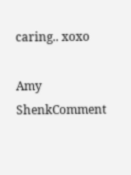caring.. xoxo

Amy ShenkComment